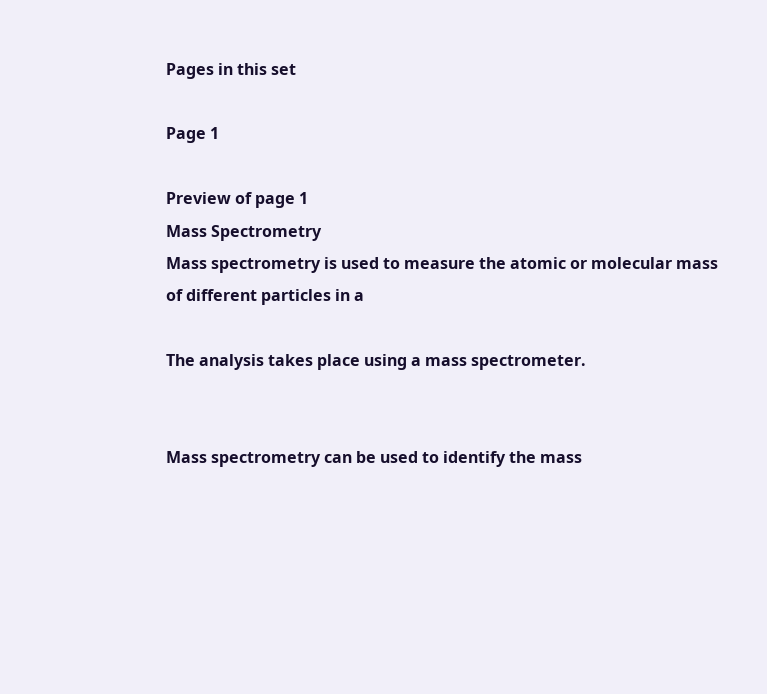Pages in this set

Page 1

Preview of page 1
Mass Spectrometry
Mass spectrometry is used to measure the atomic or molecular mass of different particles in a

The analysis takes place using a mass spectrometer.


Mass spectrometry can be used to identify the mass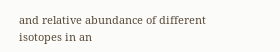and relative abundance of different
isotopes in an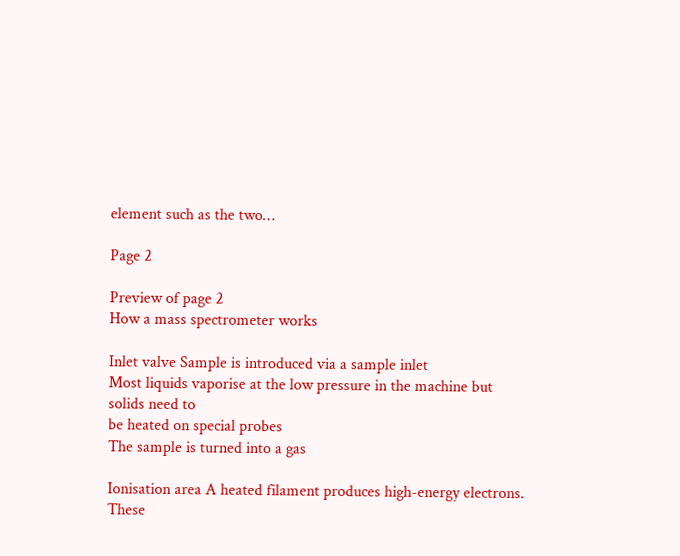element such as the two…

Page 2

Preview of page 2
How a mass spectrometer works

Inlet valve Sample is introduced via a sample inlet
Most liquids vaporise at the low pressure in the machine but solids need to
be heated on special probes
The sample is turned into a gas

Ionisation area A heated filament produces high-energy electrons.
These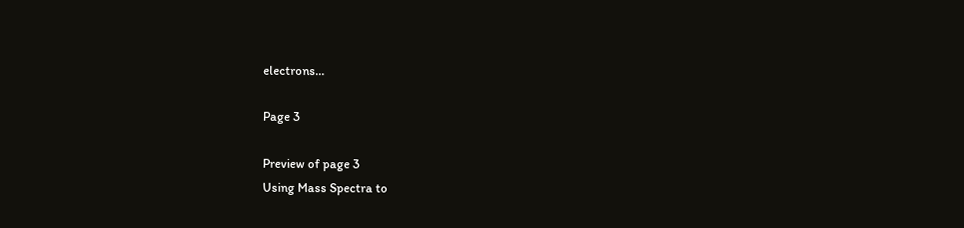electrons…

Page 3

Preview of page 3
Using Mass Spectra to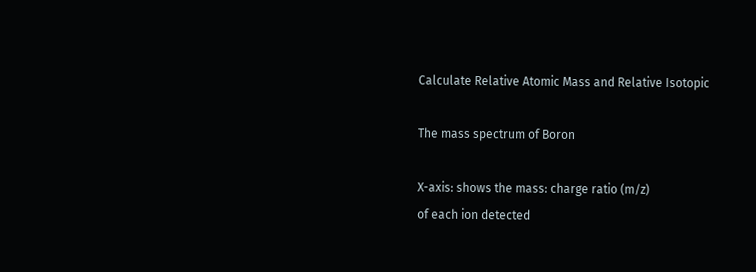Calculate Relative Atomic Mass and Relative Isotopic

The mass spectrum of Boron

X-axis: shows the mass: charge ratio (m/z)
of each ion detected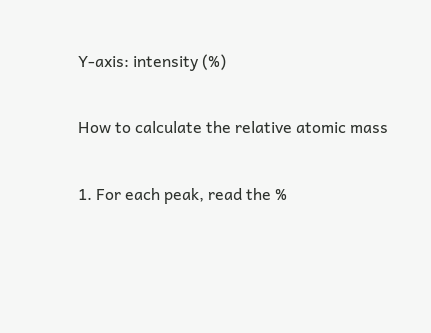Y-axis: intensity (%)

How to calculate the relative atomic mass

1. For each peak, read the %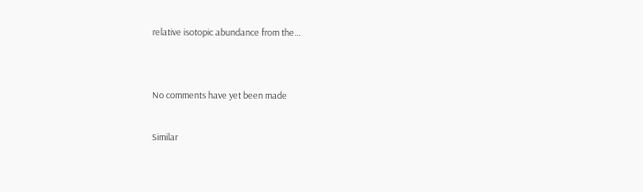relative isotopic abundance from the…


No comments have yet been made

Similar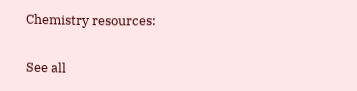Chemistry resources:

See all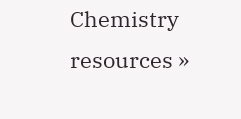Chemistry resources »